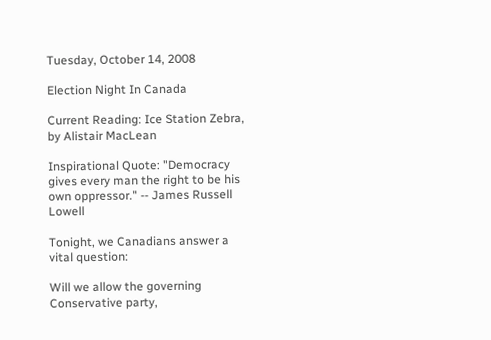Tuesday, October 14, 2008

Election Night In Canada

Current Reading: Ice Station Zebra, by Alistair MacLean

Inspirational Quote: "Democracy gives every man the right to be his own oppressor." -- James Russell Lowell

Tonight, we Canadians answer a vital question:

Will we allow the governing Conservative party,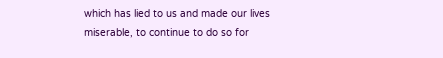which has lied to us and made our lives miserable, to continue to do so for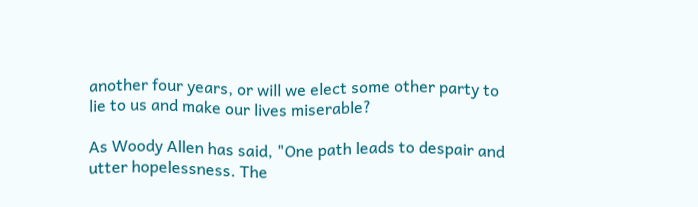another four years, or will we elect some other party to lie to us and make our lives miserable?

As Woody Allen has said, "One path leads to despair and utter hopelessness. The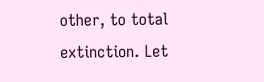other, to total extinction. Let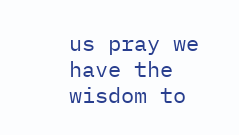us pray we have the wisdom to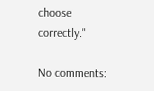choose correctly."

No comments: